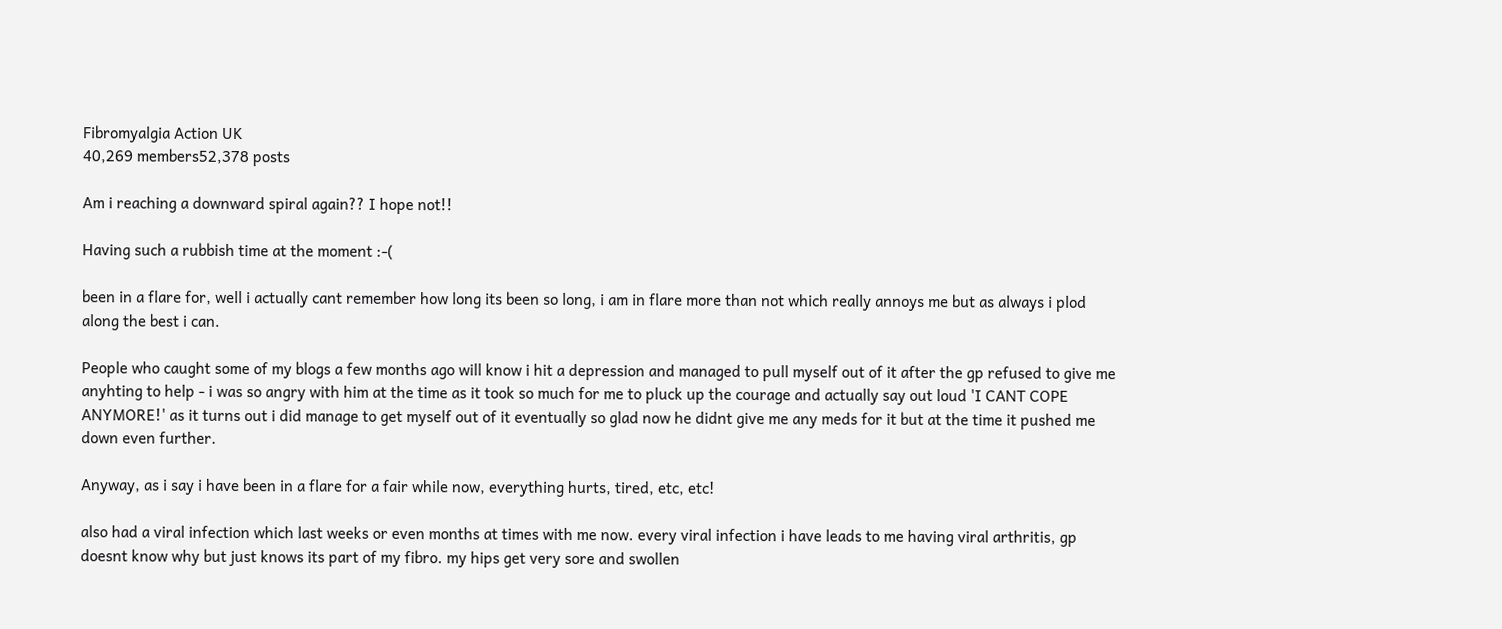Fibromyalgia Action UK
40,269 members52,378 posts

Am i reaching a downward spiral again?? I hope not!!

Having such a rubbish time at the moment :-(

been in a flare for, well i actually cant remember how long its been so long, i am in flare more than not which really annoys me but as always i plod along the best i can.

People who caught some of my blogs a few months ago will know i hit a depression and managed to pull myself out of it after the gp refused to give me anyhting to help - i was so angry with him at the time as it took so much for me to pluck up the courage and actually say out loud 'I CANT COPE ANYMORE!' as it turns out i did manage to get myself out of it eventually so glad now he didnt give me any meds for it but at the time it pushed me down even further.

Anyway, as i say i have been in a flare for a fair while now, everything hurts, tired, etc, etc!

also had a viral infection which last weeks or even months at times with me now. every viral infection i have leads to me having viral arthritis, gp doesnt know why but just knows its part of my fibro. my hips get very sore and swollen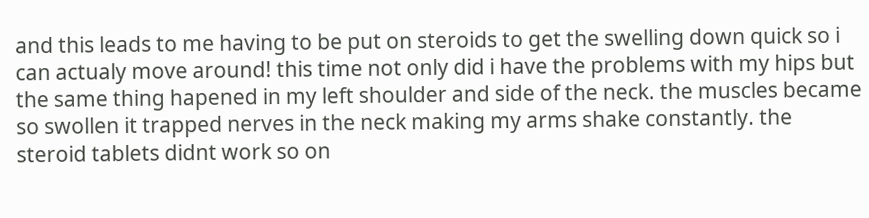and this leads to me having to be put on steroids to get the swelling down quick so i can actualy move around! this time not only did i have the problems with my hips but the same thing hapened in my left shoulder and side of the neck. the muscles became so swollen it trapped nerves in the neck making my arms shake constantly. the steroid tablets didnt work so on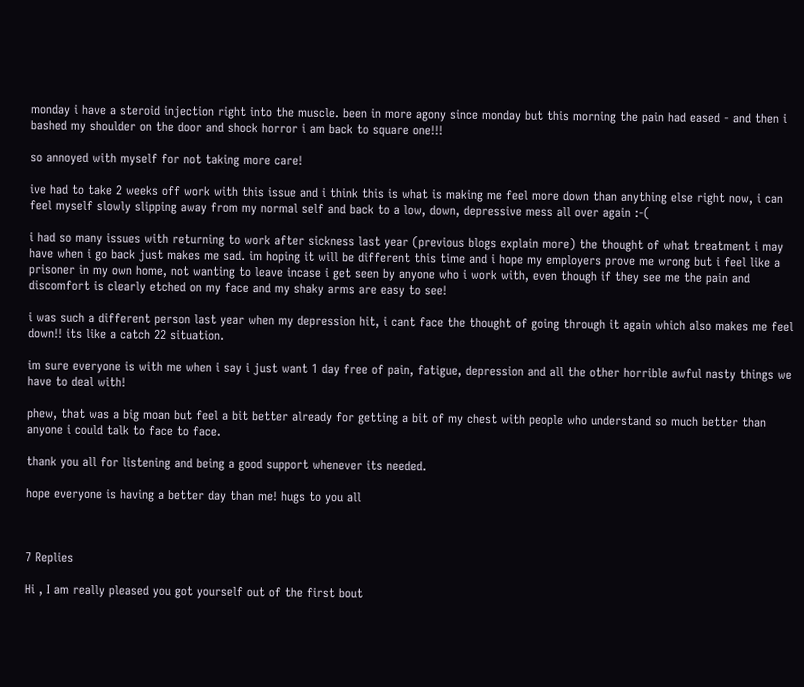monday i have a steroid injection right into the muscle. been in more agony since monday but this morning the pain had eased - and then i bashed my shoulder on the door and shock horror i am back to square one!!!

so annoyed with myself for not taking more care!

ive had to take 2 weeks off work with this issue and i think this is what is making me feel more down than anything else right now, i can feel myself slowly slipping away from my normal self and back to a low, down, depressive mess all over again :-(

i had so many issues with returning to work after sickness last year (previous blogs explain more) the thought of what treatment i may have when i go back just makes me sad. im hoping it will be different this time and i hope my employers prove me wrong but i feel like a prisoner in my own home, not wanting to leave incase i get seen by anyone who i work with, even though if they see me the pain and discomfort is clearly etched on my face and my shaky arms are easy to see!

i was such a different person last year when my depression hit, i cant face the thought of going through it again which also makes me feel down!! its like a catch 22 situation.

im sure everyone is with me when i say i just want 1 day free of pain, fatigue, depression and all the other horrible awful nasty things we have to deal with!

phew, that was a big moan but feel a bit better already for getting a bit of my chest with people who understand so much better than anyone i could talk to face to face.

thank you all for listening and being a good support whenever its needed.

hope everyone is having a better day than me! hugs to you all



7 Replies

Hi , I am really pleased you got yourself out of the first bout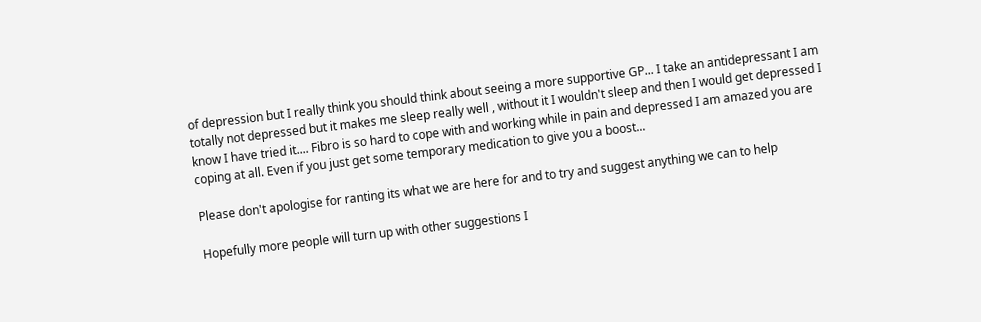of depression but I really think you should think about seeing a more supportive GP... I take an antidepressant I am totally not depressed but it makes me sleep really well , without it I wouldn't sleep and then I would get depressed I know I have tried it.... Fibro is so hard to cope with and working while in pain and depressed I am amazed you are coping at all. Even if you just get some temporary medication to give you a boost...

Please don't apologise for ranting its what we are here for and to try and suggest anything we can to help

Hopefully more people will turn up with other suggestions I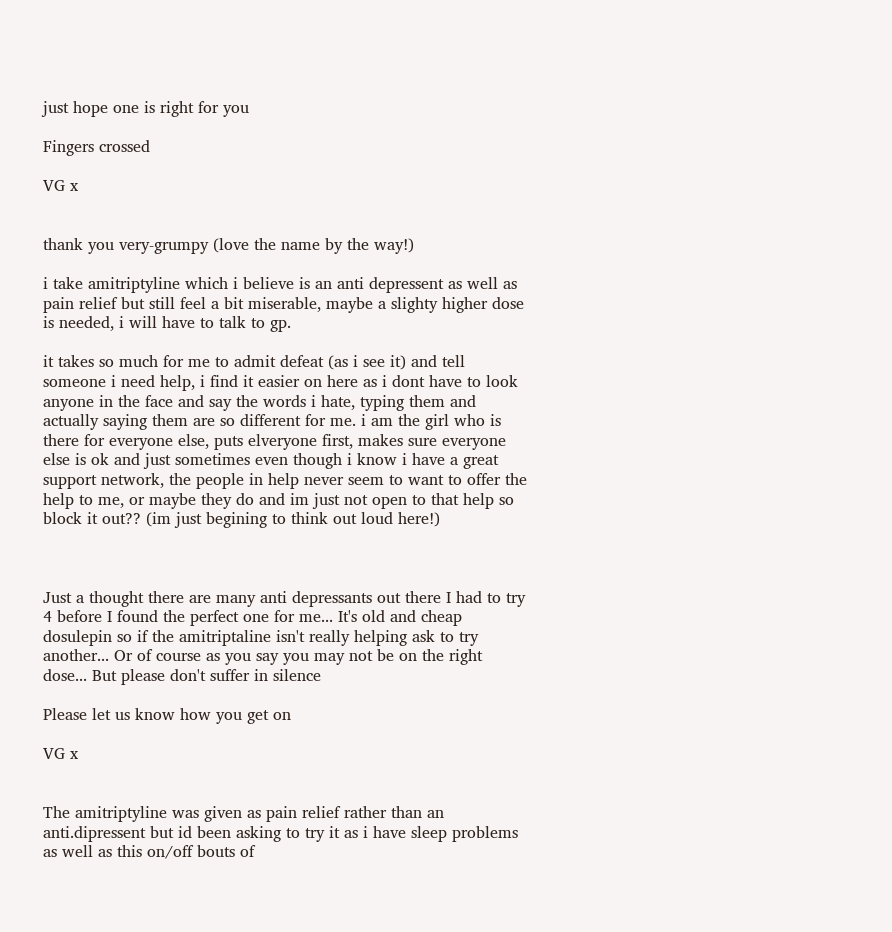just hope one is right for you

Fingers crossed

VG x


thank you very-grumpy (love the name by the way!)

i take amitriptyline which i believe is an anti depressent as well as pain relief but still feel a bit miserable, maybe a slighty higher dose is needed, i will have to talk to gp.

it takes so much for me to admit defeat (as i see it) and tell someone i need help, i find it easier on here as i dont have to look anyone in the face and say the words i hate, typing them and actually saying them are so different for me. i am the girl who is there for everyone else, puts elveryone first, makes sure everyone else is ok and just sometimes even though i know i have a great support network, the people in help never seem to want to offer the help to me, or maybe they do and im just not open to that help so block it out?? (im just begining to think out loud here!)



Just a thought there are many anti depressants out there I had to try 4 before I found the perfect one for me... It's old and cheap dosulepin so if the amitriptaline isn't really helping ask to try another... Or of course as you say you may not be on the right dose... But please don't suffer in silence

Please let us know how you get on

VG x


The amitriptyline was given as pain relief rather than an anti.dipressent but id been asking to try it as i have sleep problems as well as this on/off bouts of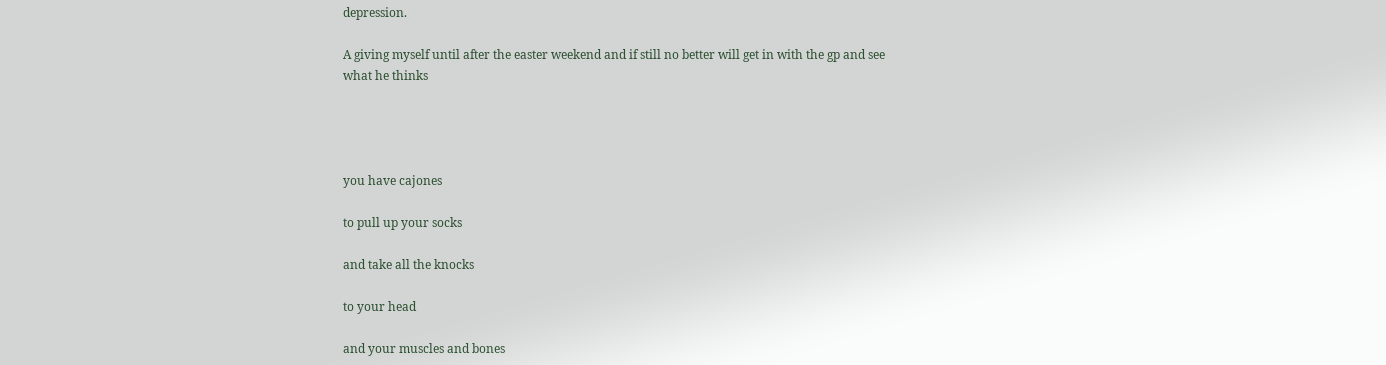depression.

A giving myself until after the easter weekend and if still no better will get in with the gp and see what he thinks




you have cajones

to pull up your socks

and take all the knocks

to your head

and your muscles and bones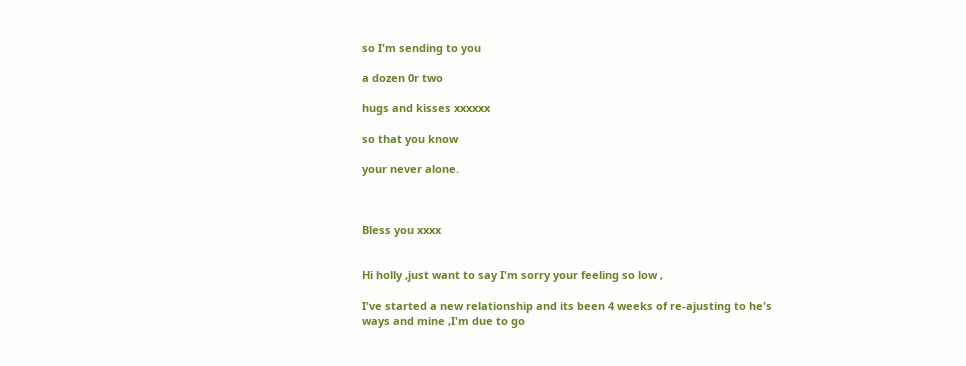so I'm sending to you

a dozen 0r two

hugs and kisses xxxxxx

so that you know

your never alone.



Bless you xxxx


Hi holly ,just want to say I'm sorry your feeling so low ,

I've started a new relationship and its been 4 weeks of re-ajusting to he's ways and mine ,I'm due to go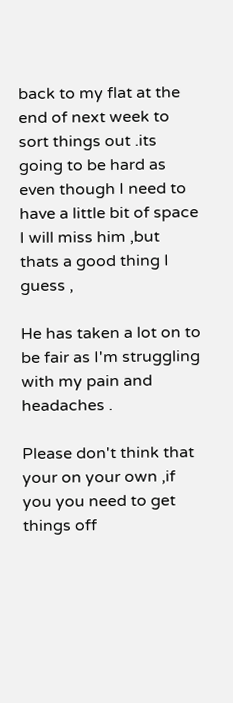back to my flat at the end of next week to sort things out .its going to be hard as even though I need to have a little bit of space I will miss him ,but thats a good thing I guess ,

He has taken a lot on to be fair as I'm struggling with my pain and headaches .

Please don't think that your on your own ,if you you need to get things off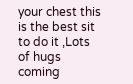your chest this is the best sit to do it ,Lots of hugs coming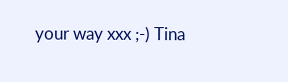your way xxx ;-) Tina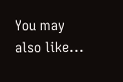You may also like...